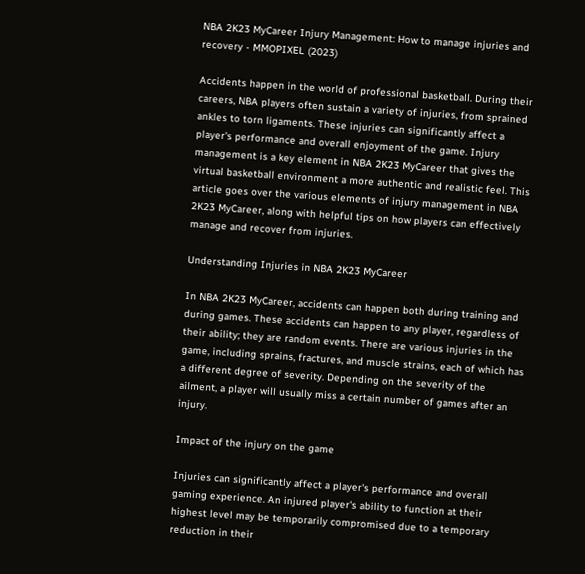NBA 2K23 MyCareer Injury Management: How to manage injuries and recovery - MMOPIXEL (2023)

Accidents happen in the world of professional basketball. During their careers, NBA players often sustain a variety of injuries, from sprained ankles to torn ligaments. These injuries can significantly affect a player's performance and overall enjoyment of the game. Injury management is a key element in NBA 2K23 MyCareer that gives the virtual basketball environment a more authentic and realistic feel. This article goes over the various elements of injury management in NBA 2K23 MyCareer, along with helpful tips on how players can effectively manage and recover from injuries.

Understanding Injuries in NBA 2K23 MyCareer

In NBA 2K23 MyCareer, accidents can happen both during training and during games. These accidents can happen to any player, regardless of their ability; they are random events. There are various injuries in the game, including sprains, fractures, and muscle strains, each of which has a different degree of severity. Depending on the severity of the ailment, a player will usually miss a certain number of games after an injury.

Impact of the injury on the game

Injuries can significantly affect a player's performance and overall gaming experience. An injured player's ability to function at their highest level may be temporarily compromised due to a temporary reduction in their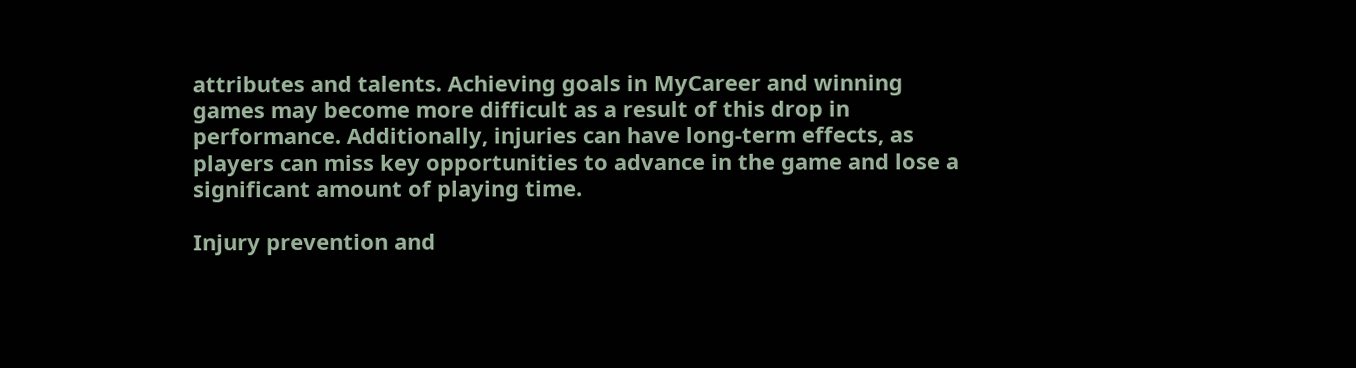attributes and talents. Achieving goals in MyCareer and winning games may become more difficult as a result of this drop in performance. Additionally, injuries can have long-term effects, as players can miss key opportunities to advance in the game and lose a significant amount of playing time.

Injury prevention and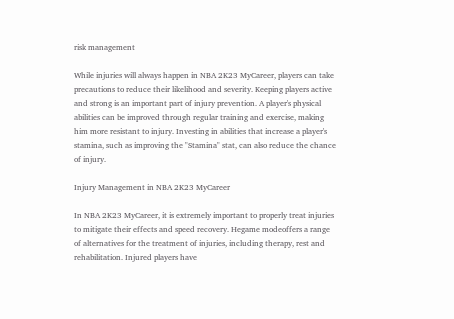risk management

While injuries will always happen in NBA 2K23 MyCareer, players can take precautions to reduce their likelihood and severity. Keeping players active and strong is an important part of injury prevention. A player's physical abilities can be improved through regular training and exercise, making him more resistant to injury. Investing in abilities that increase a player's stamina, such as improving the "Stamina" stat, can also reduce the chance of injury.

Injury Management in NBA 2K23 MyCareer

In NBA 2K23 MyCareer, it is extremely important to properly treat injuries to mitigate their effects and speed recovery. Hegame modeoffers a range of alternatives for the treatment of injuries, including therapy, rest and rehabilitation. Injured players have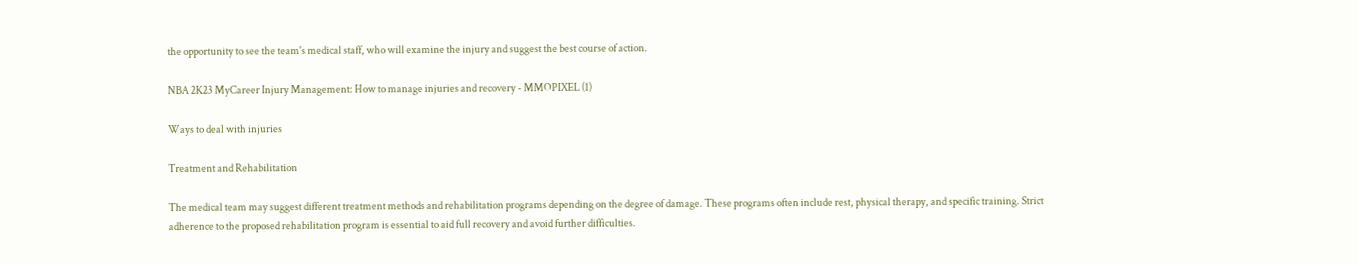the opportunity to see the team's medical staff, who will examine the injury and suggest the best course of action.

NBA 2K23 MyCareer Injury Management: How to manage injuries and recovery - MMOPIXEL (1)

Ways to deal with injuries

Treatment and Rehabilitation

The medical team may suggest different treatment methods and rehabilitation programs depending on the degree of damage. These programs often include rest, physical therapy, and specific training. Strict adherence to the proposed rehabilitation program is essential to aid full recovery and avoid further difficulties.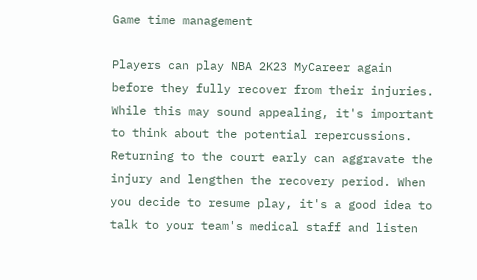Game time management

Players can play NBA 2K23 MyCareer again before they fully recover from their injuries. While this may sound appealing, it's important to think about the potential repercussions. Returning to the court early can aggravate the injury and lengthen the recovery period. When you decide to resume play, it's a good idea to talk to your team's medical staff and listen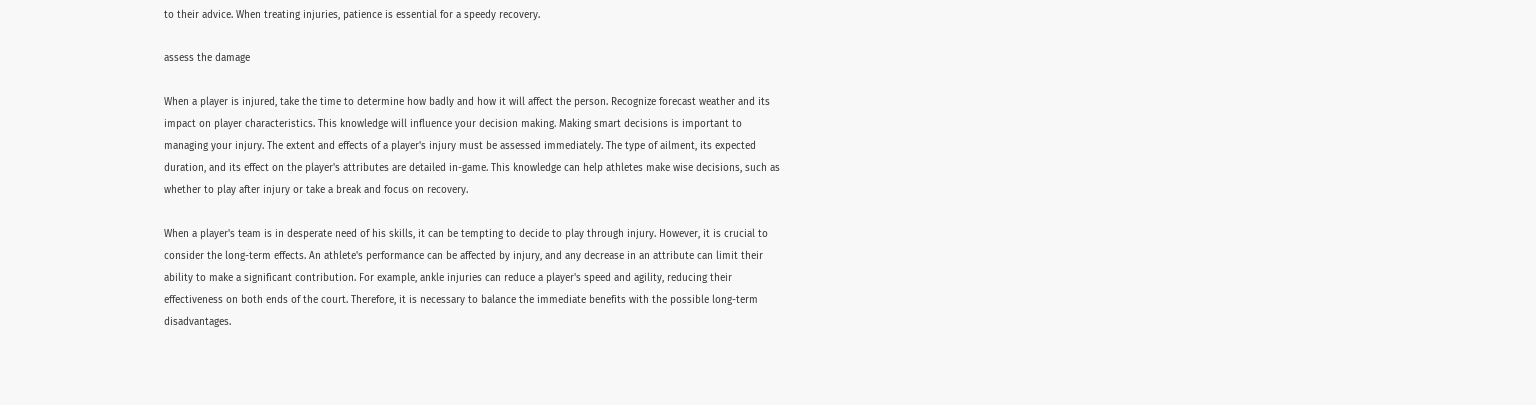to their advice. When treating injuries, patience is essential for a speedy recovery.

assess the damage

When a player is injured, take the time to determine how badly and how it will affect the person. Recognize forecast weather and its impact on player characteristics. This knowledge will influence your decision making. Making smart decisions is important to managing your injury. The extent and effects of a player's injury must be assessed immediately. The type of ailment, its expected duration, and its effect on the player's attributes are detailed in-game. This knowledge can help athletes make wise decisions, such as whether to play after injury or take a break and focus on recovery.

When a player's team is in desperate need of his skills, it can be tempting to decide to play through injury. However, it is crucial to consider the long-term effects. An athlete's performance can be affected by injury, and any decrease in an attribute can limit their ability to make a significant contribution. For example, ankle injuries can reduce a player's speed and agility, reducing their effectiveness on both ends of the court. Therefore, it is necessary to balance the immediate benefits with the possible long-term disadvantages.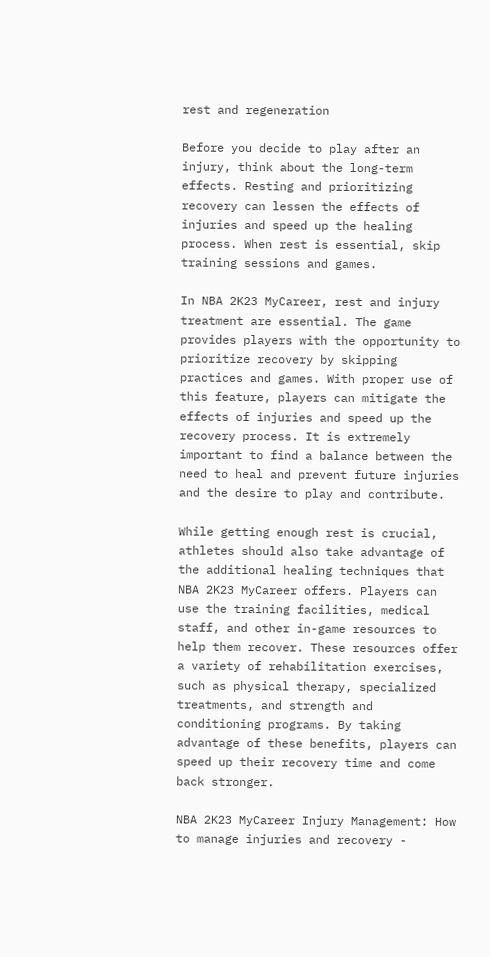rest and regeneration

Before you decide to play after an injury, think about the long-term effects. Resting and prioritizing recovery can lessen the effects of injuries and speed up the healing process. When rest is essential, skip training sessions and games.

In NBA 2K23 MyCareer, rest and injury treatment are essential. The game provides players with the opportunity to prioritize recovery by skipping practices and games. With proper use of this feature, players can mitigate the effects of injuries and speed up the recovery process. It is extremely important to find a balance between the need to heal and prevent future injuries and the desire to play and contribute.

While getting enough rest is crucial, athletes should also take advantage of the additional healing techniques that NBA 2K23 MyCareer offers. Players can use the training facilities, medical staff, and other in-game resources to help them recover. These resources offer a variety of rehabilitation exercises, such as physical therapy, specialized treatments, and strength and conditioning programs. By taking advantage of these benefits, players can speed up their recovery time and come back stronger.

NBA 2K23 MyCareer Injury Management: How to manage injuries and recovery -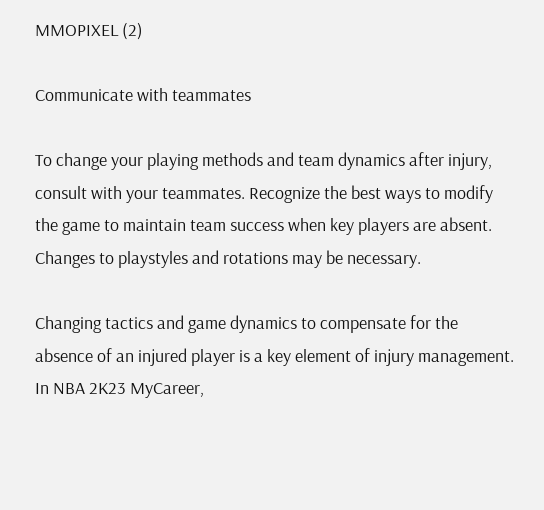MMOPIXEL (2)

Communicate with teammates

To change your playing methods and team dynamics after injury, consult with your teammates. Recognize the best ways to modify the game to maintain team success when key players are absent. Changes to playstyles and rotations may be necessary.

Changing tactics and game dynamics to compensate for the absence of an injured player is a key element of injury management. In NBA 2K23 MyCareer,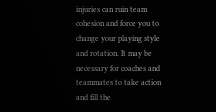injuries can ruin team cohesion and force you to change your playing style and rotation. It may be necessary for coaches and teammates to take action and fill the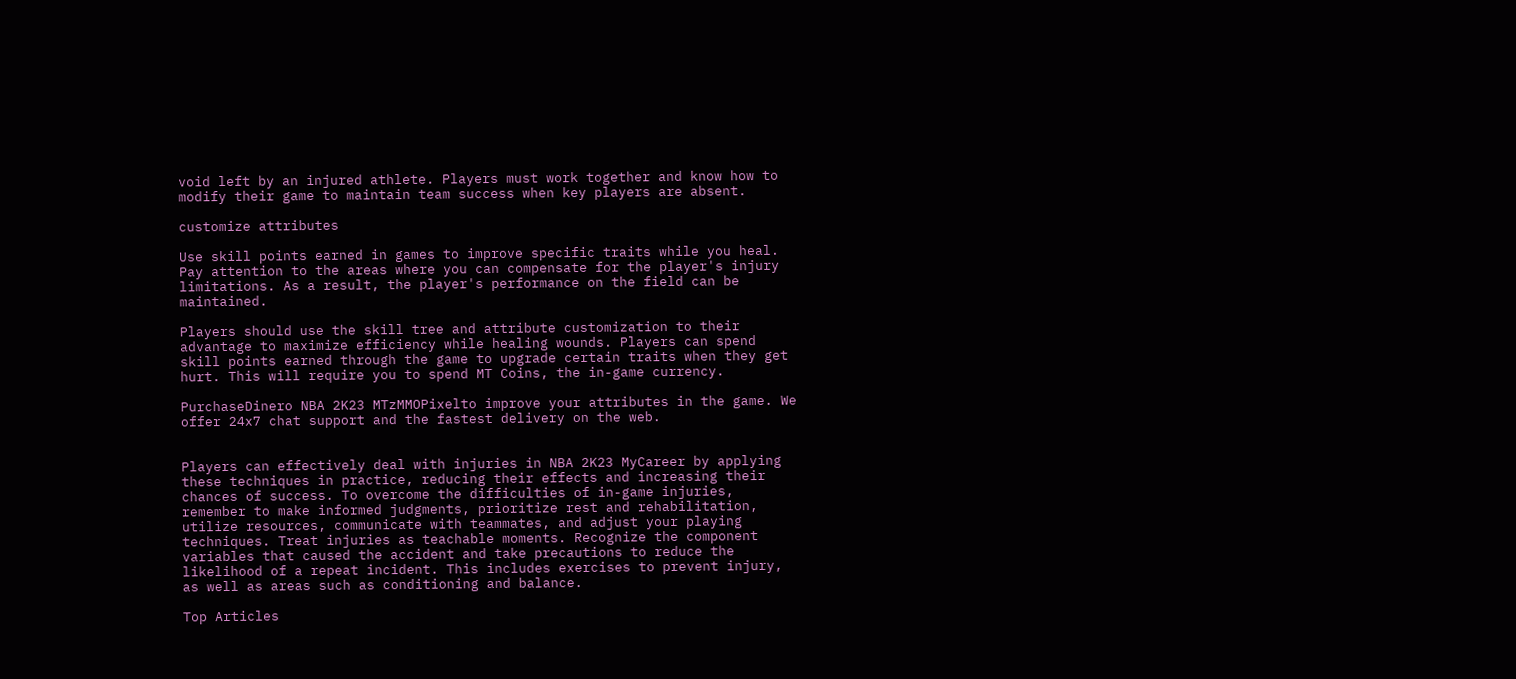void left by an injured athlete. Players must work together and know how to modify their game to maintain team success when key players are absent.

customize attributes

Use skill points earned in games to improve specific traits while you heal. Pay attention to the areas where you can compensate for the player's injury limitations. As a result, the player's performance on the field can be maintained.

Players should use the skill tree and attribute customization to their advantage to maximize efficiency while healing wounds. Players can spend skill points earned through the game to upgrade certain traits when they get hurt. This will require you to spend MT Coins, the in-game currency.

PurchaseDinero NBA 2K23 MTzMMOPixelto improve your attributes in the game. We offer 24x7 chat support and the fastest delivery on the web.


Players can effectively deal with injuries in NBA 2K23 MyCareer by applying these techniques in practice, reducing their effects and increasing their chances of success. To overcome the difficulties of in-game injuries, remember to make informed judgments, prioritize rest and rehabilitation, utilize resources, communicate with teammates, and adjust your playing techniques. Treat injuries as teachable moments. Recognize the component variables that caused the accident and take precautions to reduce the likelihood of a repeat incident. This includes exercises to prevent injury, as well as areas such as conditioning and balance.

Top Articles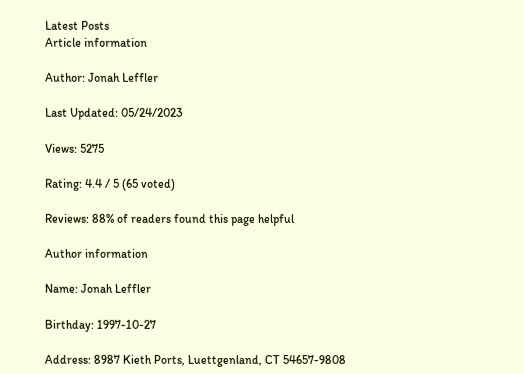Latest Posts
Article information

Author: Jonah Leffler

Last Updated: 05/24/2023

Views: 5275

Rating: 4.4 / 5 (65 voted)

Reviews: 88% of readers found this page helpful

Author information

Name: Jonah Leffler

Birthday: 1997-10-27

Address: 8987 Kieth Ports, Luettgenland, CT 54657-9808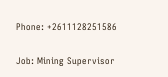Phone: +2611128251586

Job: Mining Supervisor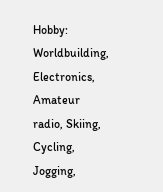Hobby: Worldbuilding, Electronics, Amateur radio, Skiing, Cycling, Jogging,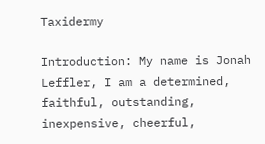Taxidermy

Introduction: My name is Jonah Leffler, I am a determined, faithful, outstanding, inexpensive, cheerful,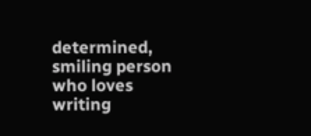determined, smiling person who loves writing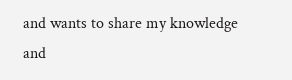and wants to share my knowledge and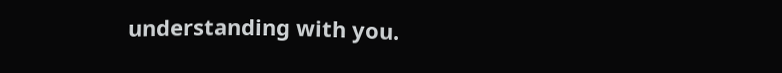understanding with you.